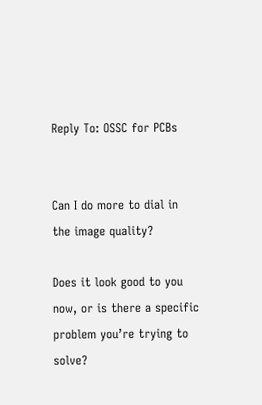Reply To: OSSC for PCBs


Can I do more to dial in the image quality?

Does it look good to you now, or is there a specific problem you’re trying to solve?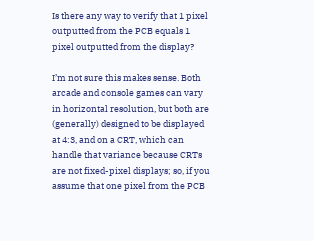Is there any way to verify that 1 pixel outputted from the PCB equals 1 pixel outputted from the display?

I’m not sure this makes sense. Both arcade and console games can vary in horizontal resolution, but both are (generally) designed to be displayed at 4:3, and on a CRT, which can handle that variance because CRTs are not fixed-pixel displays; so, if you assume that one pixel from the PCB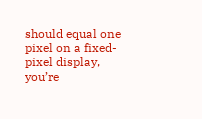should equal one pixel on a fixed-pixel display, you’re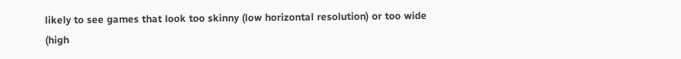likely to see games that look too skinny (low horizontal resolution) or too wide (high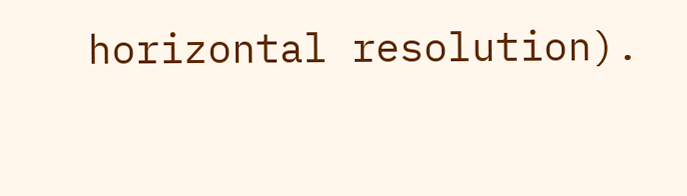horizontal resolution).